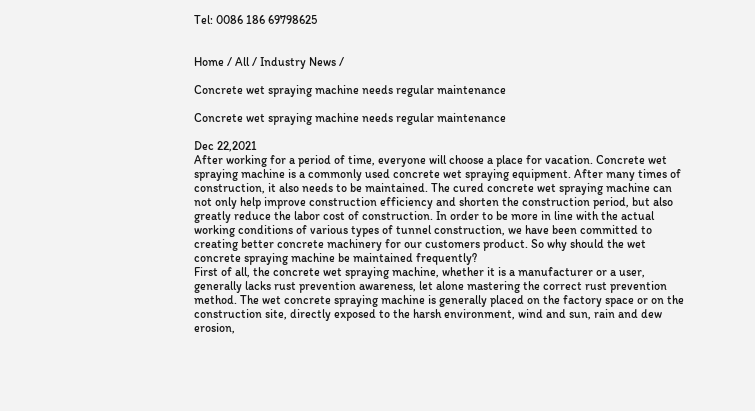Tel: 0086 186 69798625


Home / All / Industry News /

Concrete wet spraying machine needs regular maintenance

Concrete wet spraying machine needs regular maintenance

Dec 22,2021
After working for a period of time, everyone will choose a place for vacation. Concrete wet spraying machine is a commonly used concrete wet spraying equipment. After many times of construction, it also needs to be maintained. The cured concrete wet spraying machine can not only help improve construction efficiency and shorten the construction period, but also greatly reduce the labor cost of construction. In order to be more in line with the actual working conditions of various types of tunnel construction, we have been committed to creating better concrete machinery for our customers product. So why should the wet concrete spraying machine be maintained frequently?
First of all, the concrete wet spraying machine, whether it is a manufacturer or a user, generally lacks rust prevention awareness, let alone mastering the correct rust prevention method. The wet concrete spraying machine is generally placed on the factory space or on the construction site, directly exposed to the harsh environment, wind and sun, rain and dew erosion,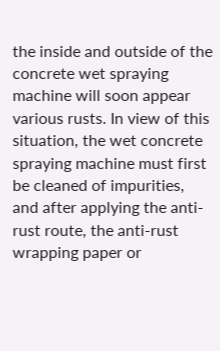the inside and outside of the concrete wet spraying machine will soon appear various rusts. In view of this situation, the wet concrete spraying machine must first be cleaned of impurities, and after applying the anti-rust route, the anti-rust wrapping paper or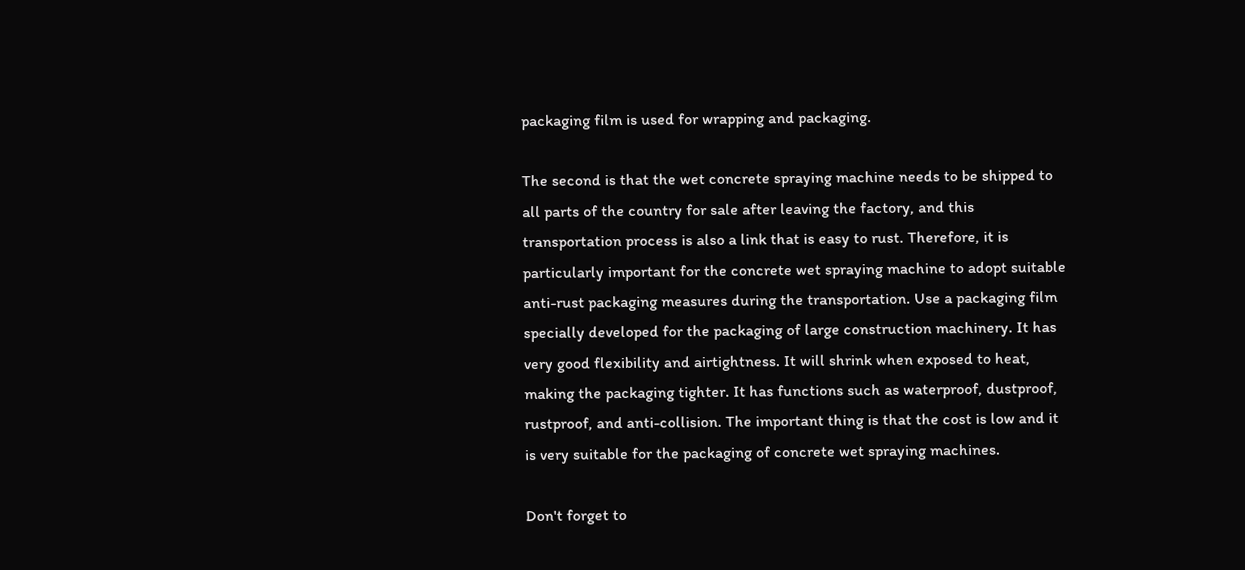packaging film is used for wrapping and packaging.

The second is that the wet concrete spraying machine needs to be shipped to all parts of the country for sale after leaving the factory, and this transportation process is also a link that is easy to rust. Therefore, it is particularly important for the concrete wet spraying machine to adopt suitable anti-rust packaging measures during the transportation. Use a packaging film specially developed for the packaging of large construction machinery. It has very good flexibility and airtightness. It will shrink when exposed to heat, making the packaging tighter. It has functions such as waterproof, dustproof, rustproof, and anti-collision. The important thing is that the cost is low and it is very suitable for the packaging of concrete wet spraying machines.

Don't forget to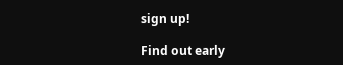sign up!

Find out early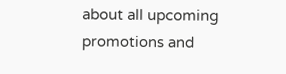about all upcoming promotions and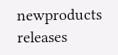newproducts releases